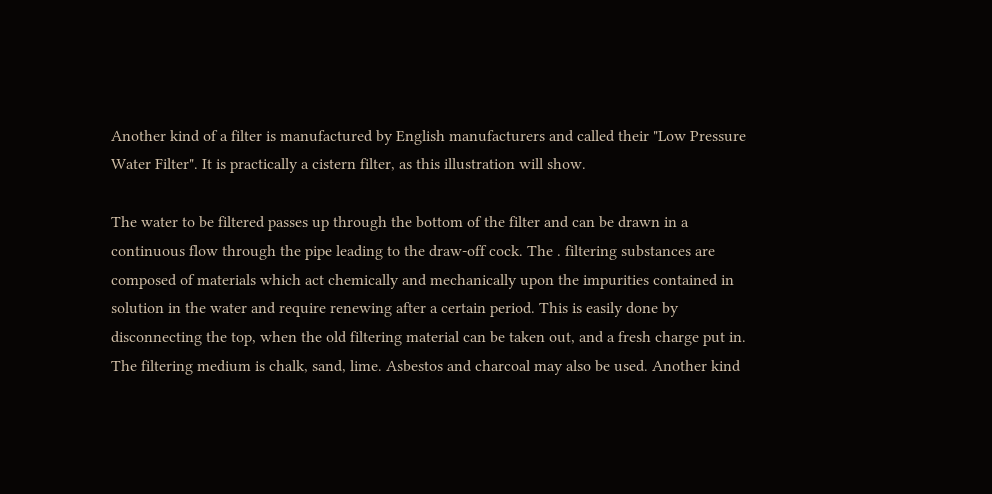Another kind of a filter is manufactured by English manufacturers and called their "Low Pressure Water Filter". It is practically a cistern filter, as this illustration will show.

The water to be filtered passes up through the bottom of the filter and can be drawn in a continuous flow through the pipe leading to the draw-off cock. The . filtering substances are composed of materials which act chemically and mechanically upon the impurities contained in solution in the water and require renewing after a certain period. This is easily done by disconnecting the top, when the old filtering material can be taken out, and a fresh charge put in. The filtering medium is chalk, sand, lime. Asbestos and charcoal may also be used. Another kind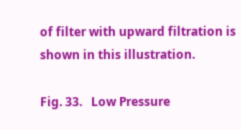of filter with upward filtration is shown in this illustration.

Fig. 33.   Low Pressure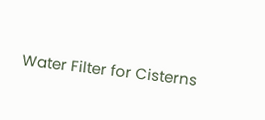Water Filter for Cisterns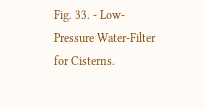Fig. 33. - Low-Pressure Water-Filter for Cisterns.